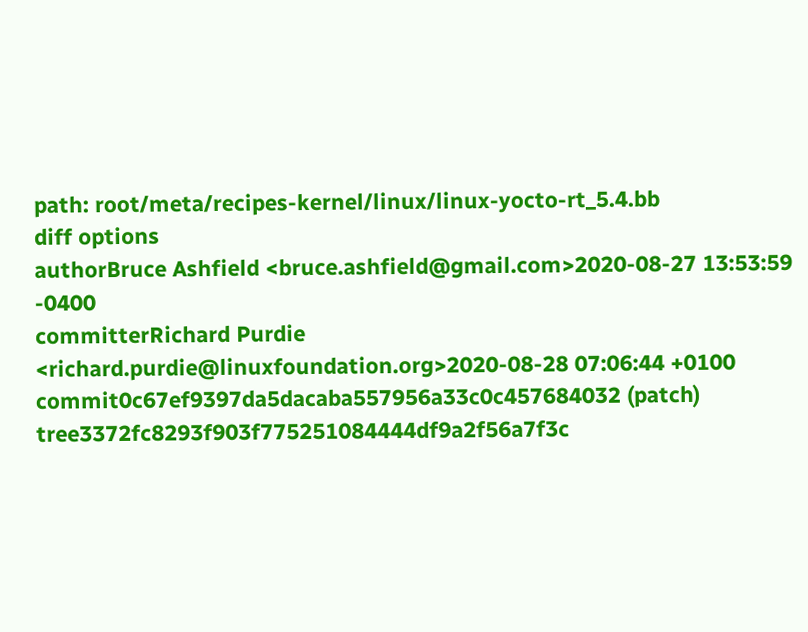path: root/meta/recipes-kernel/linux/linux-yocto-rt_5.4.bb
diff options
authorBruce Ashfield <bruce.ashfield@gmail.com>2020-08-27 13:53:59 -0400
committerRichard Purdie <richard.purdie@linuxfoundation.org>2020-08-28 07:06:44 +0100
commit0c67ef9397da5dacaba557956a33c0c457684032 (patch)
tree3372fc8293f903f775251084444df9a2f56a7f3c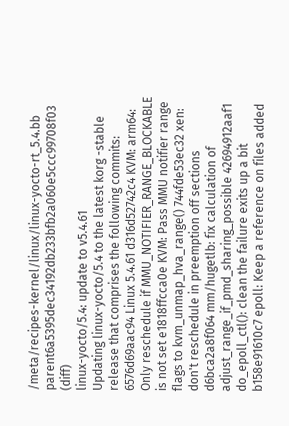/meta/recipes-kernel/linux/linux-yocto-rt_5.4.bb
parent6a5395dec34192db233bfb2a060e5ccc99708f03 (diff)
linux-yocto/5.4: update to v5.4.61
Updating linux-yocto/5.4 to the latest korg -stable release that comprises the following commits: 6576d69aac94 Linux 5.4.61 d316d52742c4 KVM: arm64: Only reschedule if MMU_NOTIFIER_RANGE_BLOCKABLE is not set e1818ffcca0e KVM: Pass MMU notifier range flags to kvm_unmap_hva_range() 744fde53ec32 xen: don't reschedule in preemption off sections d6bca2a8f064 mm/hugetlb: fix calculation of adjust_range_if_pmd_sharing_possible 42694912aaf1 do_epoll_ctl(): clean the failure exits up a bit b158e91610c7 epoll: Keep a reference on files added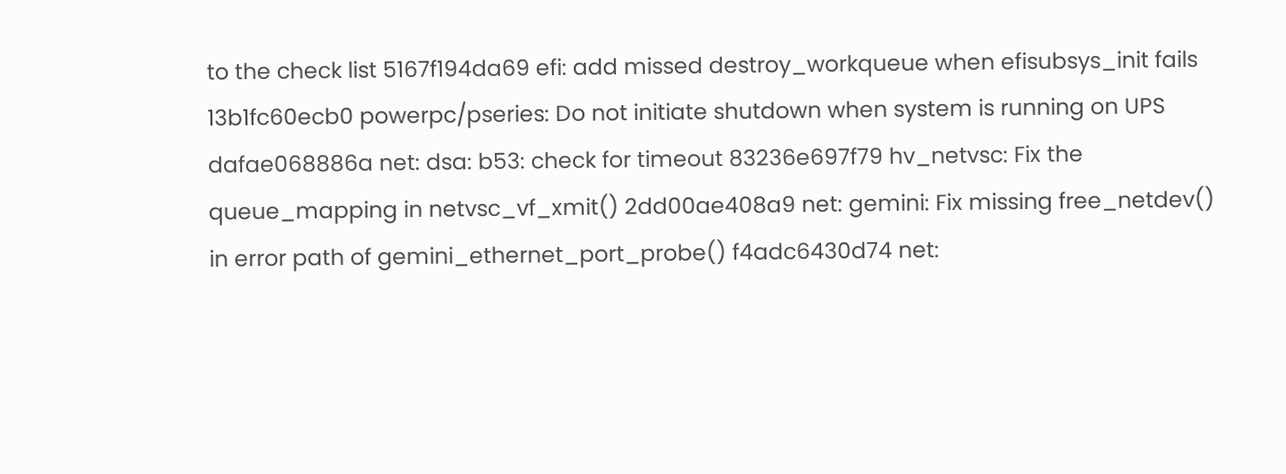to the check list 5167f194da69 efi: add missed destroy_workqueue when efisubsys_init fails 13b1fc60ecb0 powerpc/pseries: Do not initiate shutdown when system is running on UPS dafae068886a net: dsa: b53: check for timeout 83236e697f79 hv_netvsc: Fix the queue_mapping in netvsc_vf_xmit() 2dd00ae408a9 net: gemini: Fix missing free_netdev() in error path of gemini_ethernet_port_probe() f4adc6430d74 net: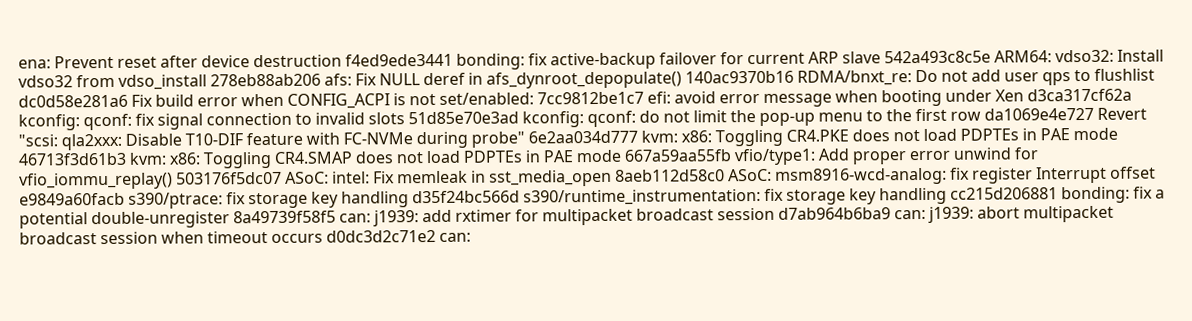ena: Prevent reset after device destruction f4ed9ede3441 bonding: fix active-backup failover for current ARP slave 542a493c8c5e ARM64: vdso32: Install vdso32 from vdso_install 278eb88ab206 afs: Fix NULL deref in afs_dynroot_depopulate() 140ac9370b16 RDMA/bnxt_re: Do not add user qps to flushlist dc0d58e281a6 Fix build error when CONFIG_ACPI is not set/enabled: 7cc9812be1c7 efi: avoid error message when booting under Xen d3ca317cf62a kconfig: qconf: fix signal connection to invalid slots 51d85e70e3ad kconfig: qconf: do not limit the pop-up menu to the first row da1069e4e727 Revert "scsi: qla2xxx: Disable T10-DIF feature with FC-NVMe during probe" 6e2aa034d777 kvm: x86: Toggling CR4.PKE does not load PDPTEs in PAE mode 46713f3d61b3 kvm: x86: Toggling CR4.SMAP does not load PDPTEs in PAE mode 667a59aa55fb vfio/type1: Add proper error unwind for vfio_iommu_replay() 503176f5dc07 ASoC: intel: Fix memleak in sst_media_open 8aeb112d58c0 ASoC: msm8916-wcd-analog: fix register Interrupt offset e9849a60facb s390/ptrace: fix storage key handling d35f24bc566d s390/runtime_instrumentation: fix storage key handling cc215d206881 bonding: fix a potential double-unregister 8a49739f58f5 can: j1939: add rxtimer for multipacket broadcast session d7ab964b6ba9 can: j1939: abort multipacket broadcast session when timeout occurs d0dc3d2c71e2 can: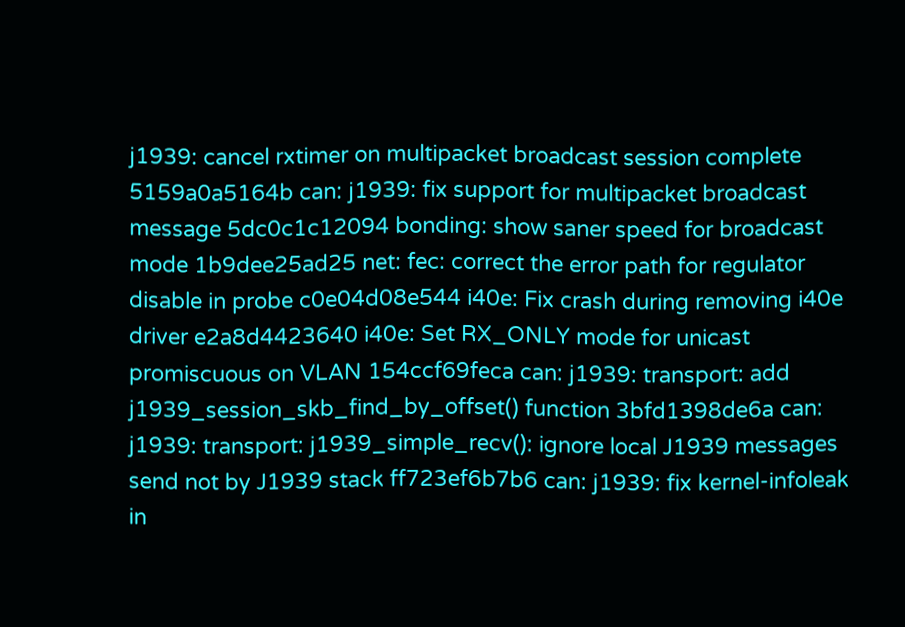j1939: cancel rxtimer on multipacket broadcast session complete 5159a0a5164b can: j1939: fix support for multipacket broadcast message 5dc0c1c12094 bonding: show saner speed for broadcast mode 1b9dee25ad25 net: fec: correct the error path for regulator disable in probe c0e04d08e544 i40e: Fix crash during removing i40e driver e2a8d4423640 i40e: Set RX_ONLY mode for unicast promiscuous on VLAN 154ccf69feca can: j1939: transport: add j1939_session_skb_find_by_offset() function 3bfd1398de6a can: j1939: transport: j1939_simple_recv(): ignore local J1939 messages send not by J1939 stack ff723ef6b7b6 can: j1939: fix kernel-infoleak in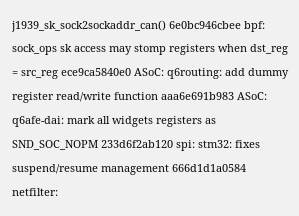j1939_sk_sock2sockaddr_can() 6e0bc946cbee bpf: sock_ops sk access may stomp registers when dst_reg = src_reg ece9ca5840e0 ASoC: q6routing: add dummy register read/write function aaa6e691b983 ASoC: q6afe-dai: mark all widgets registers as SND_SOC_NOPM 233d6f2ab120 spi: stm32: fixes suspend/resume management 666d1d1a0584 netfilter: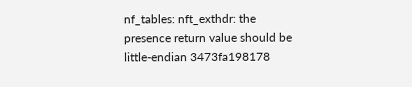nf_tables: nft_exthdr: the presence return value should be little-endian 3473fa198178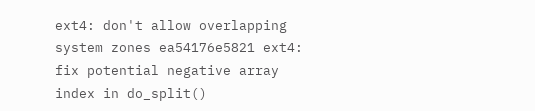ext4: don't allow overlapping system zones ea54176e5821 ext4: fix potential negative array index in do_split()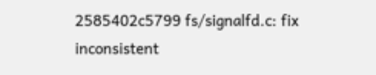2585402c5799 fs/signalfd.c: fix inconsistent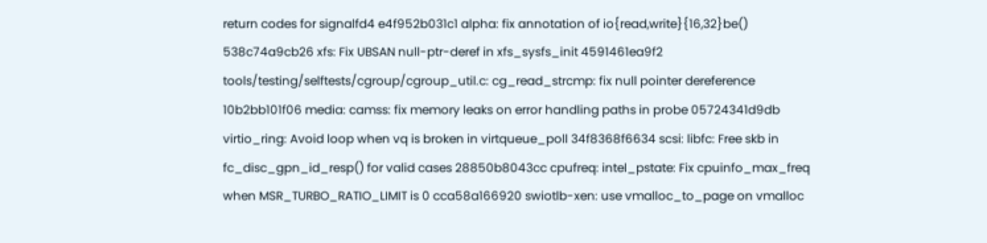return codes for signalfd4 e4f952b031c1 alpha: fix annotation of io{read,write}{16,32}be() 538c74a9cb26 xfs: Fix UBSAN null-ptr-deref in xfs_sysfs_init 4591461ea9f2 tools/testing/selftests/cgroup/cgroup_util.c: cg_read_strcmp: fix null pointer dereference 10b2bb101f06 media: camss: fix memory leaks on error handling paths in probe 05724341d9db virtio_ring: Avoid loop when vq is broken in virtqueue_poll 34f8368f6634 scsi: libfc: Free skb in fc_disc_gpn_id_resp() for valid cases 28850b8043cc cpufreq: intel_pstate: Fix cpuinfo_max_freq when MSR_TURBO_RATIO_LIMIT is 0 cca58a166920 swiotlb-xen: use vmalloc_to_page on vmalloc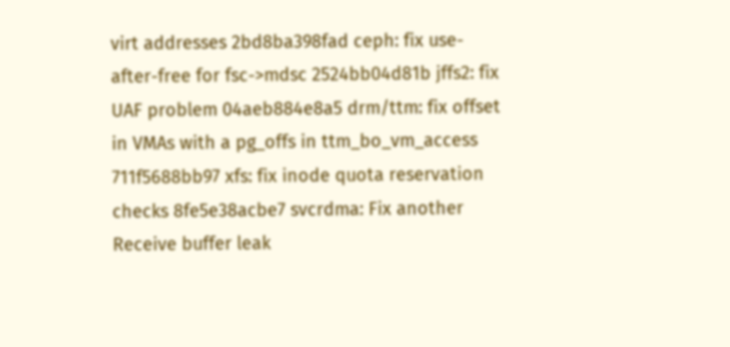virt addresses 2bd8ba398fad ceph: fix use-after-free for fsc->mdsc 2524bb04d81b jffs2: fix UAF problem 04aeb884e8a5 drm/ttm: fix offset in VMAs with a pg_offs in ttm_bo_vm_access 711f5688bb97 xfs: fix inode quota reservation checks 8fe5e38acbe7 svcrdma: Fix another Receive buffer leak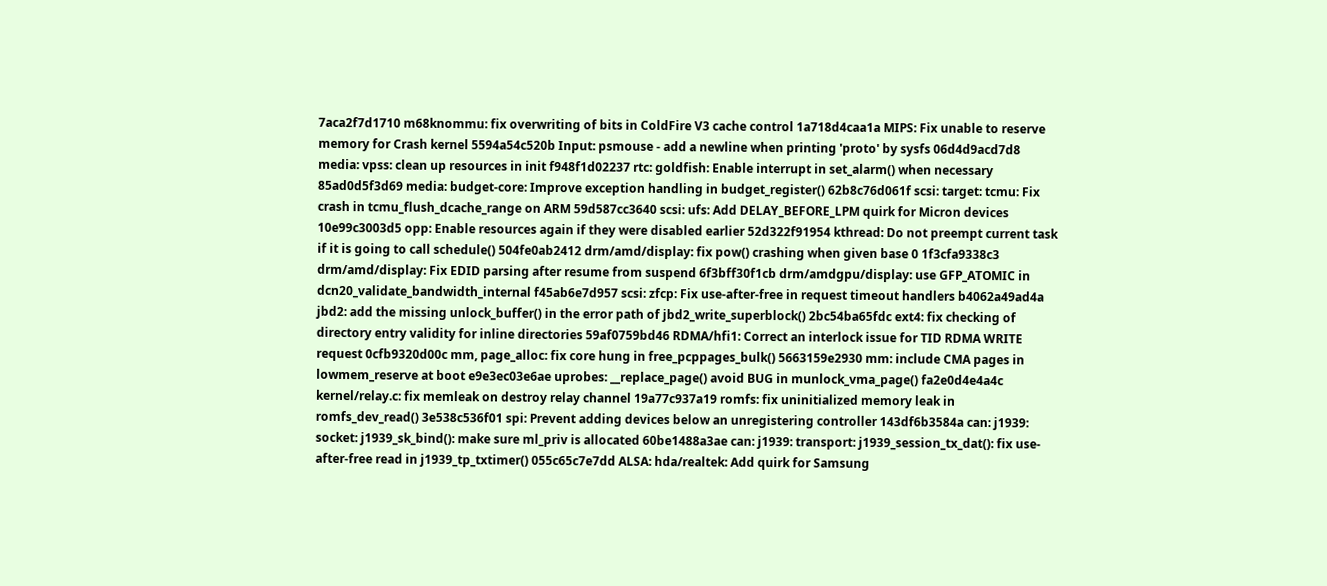7aca2f7d1710 m68knommu: fix overwriting of bits in ColdFire V3 cache control 1a718d4caa1a MIPS: Fix unable to reserve memory for Crash kernel 5594a54c520b Input: psmouse - add a newline when printing 'proto' by sysfs 06d4d9acd7d8 media: vpss: clean up resources in init f948f1d02237 rtc: goldfish: Enable interrupt in set_alarm() when necessary 85ad0d5f3d69 media: budget-core: Improve exception handling in budget_register() 62b8c76d061f scsi: target: tcmu: Fix crash in tcmu_flush_dcache_range on ARM 59d587cc3640 scsi: ufs: Add DELAY_BEFORE_LPM quirk for Micron devices 10e99c3003d5 opp: Enable resources again if they were disabled earlier 52d322f91954 kthread: Do not preempt current task if it is going to call schedule() 504fe0ab2412 drm/amd/display: fix pow() crashing when given base 0 1f3cfa9338c3 drm/amd/display: Fix EDID parsing after resume from suspend 6f3bff30f1cb drm/amdgpu/display: use GFP_ATOMIC in dcn20_validate_bandwidth_internal f45ab6e7d957 scsi: zfcp: Fix use-after-free in request timeout handlers b4062a49ad4a jbd2: add the missing unlock_buffer() in the error path of jbd2_write_superblock() 2bc54ba65fdc ext4: fix checking of directory entry validity for inline directories 59af0759bd46 RDMA/hfi1: Correct an interlock issue for TID RDMA WRITE request 0cfb9320d00c mm, page_alloc: fix core hung in free_pcppages_bulk() 5663159e2930 mm: include CMA pages in lowmem_reserve at boot e9e3ec03e6ae uprobes: __replace_page() avoid BUG in munlock_vma_page() fa2e0d4e4a4c kernel/relay.c: fix memleak on destroy relay channel 19a77c937a19 romfs: fix uninitialized memory leak in romfs_dev_read() 3e538c536f01 spi: Prevent adding devices below an unregistering controller 143df6b3584a can: j1939: socket: j1939_sk_bind(): make sure ml_priv is allocated 60be1488a3ae can: j1939: transport: j1939_session_tx_dat(): fix use-after-free read in j1939_tp_txtimer() 055c65c7e7dd ALSA: hda/realtek: Add quirk for Samsung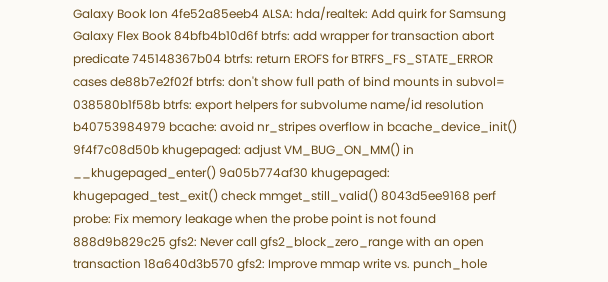Galaxy Book Ion 4fe52a85eeb4 ALSA: hda/realtek: Add quirk for Samsung Galaxy Flex Book 84bfb4b10d6f btrfs: add wrapper for transaction abort predicate 745148367b04 btrfs: return EROFS for BTRFS_FS_STATE_ERROR cases de88b7e2f02f btrfs: don't show full path of bind mounts in subvol= 038580b1f58b btrfs: export helpers for subvolume name/id resolution b40753984979 bcache: avoid nr_stripes overflow in bcache_device_init() 9f4f7c08d50b khugepaged: adjust VM_BUG_ON_MM() in __khugepaged_enter() 9a05b774af30 khugepaged: khugepaged_test_exit() check mmget_still_valid() 8043d5ee9168 perf probe: Fix memory leakage when the probe point is not found 888d9b829c25 gfs2: Never call gfs2_block_zero_range with an open transaction 18a640d3b570 gfs2: Improve mmap write vs. punch_hole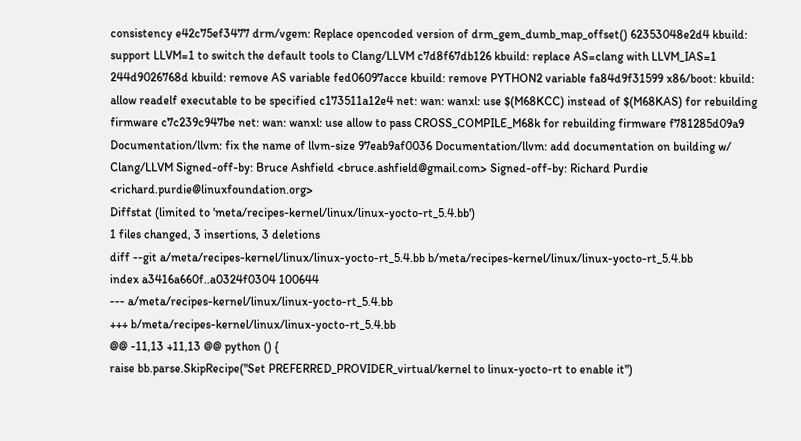consistency e42c75ef3477 drm/vgem: Replace opencoded version of drm_gem_dumb_map_offset() 62353048e2d4 kbuild: support LLVM=1 to switch the default tools to Clang/LLVM c7d8f67db126 kbuild: replace AS=clang with LLVM_IAS=1 244d9026768d kbuild: remove AS variable fed06097acce kbuild: remove PYTHON2 variable fa84d9f31599 x86/boot: kbuild: allow readelf executable to be specified c173511a12e4 net: wan: wanxl: use $(M68KCC) instead of $(M68KAS) for rebuilding firmware c7c239c947be net: wan: wanxl: use allow to pass CROSS_COMPILE_M68k for rebuilding firmware f781285d09a9 Documentation/llvm: fix the name of llvm-size 97eab9af0036 Documentation/llvm: add documentation on building w/ Clang/LLVM Signed-off-by: Bruce Ashfield <bruce.ashfield@gmail.com> Signed-off-by: Richard Purdie <richard.purdie@linuxfoundation.org>
Diffstat (limited to 'meta/recipes-kernel/linux/linux-yocto-rt_5.4.bb')
1 files changed, 3 insertions, 3 deletions
diff --git a/meta/recipes-kernel/linux/linux-yocto-rt_5.4.bb b/meta/recipes-kernel/linux/linux-yocto-rt_5.4.bb
index a3416a660f..a0324f0304 100644
--- a/meta/recipes-kernel/linux/linux-yocto-rt_5.4.bb
+++ b/meta/recipes-kernel/linux/linux-yocto-rt_5.4.bb
@@ -11,13 +11,13 @@ python () {
raise bb.parse.SkipRecipe("Set PREFERRED_PROVIDER_virtual/kernel to linux-yocto-rt to enable it")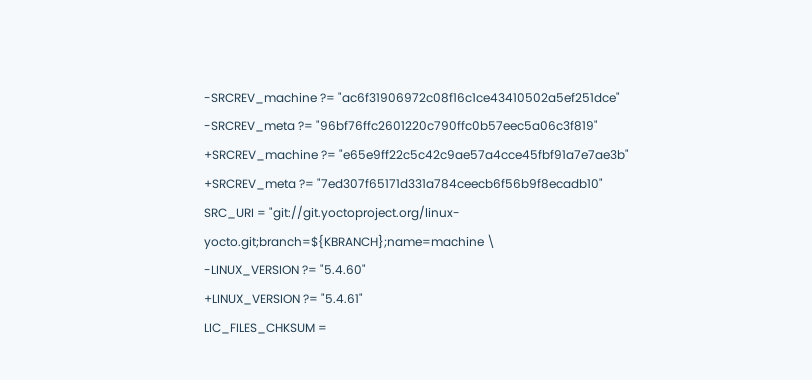-SRCREV_machine ?= "ac6f31906972c08f16c1ce43410502a5ef251dce"
-SRCREV_meta ?= "96bf76ffc2601220c790ffc0b57eec5a06c3f819"
+SRCREV_machine ?= "e65e9ff22c5c42c9ae57a4cce45fbf91a7e7ae3b"
+SRCREV_meta ?= "7ed307f65171d331a784ceecb6f56b9f8ecadb10"
SRC_URI = "git://git.yoctoproject.org/linux-yocto.git;branch=${KBRANCH};name=machine \
-LINUX_VERSION ?= "5.4.60"
+LINUX_VERSION ?= "5.4.61"
LIC_FILES_CHKSUM =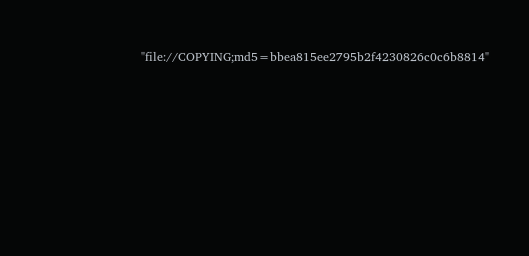"file://COPYING;md5=bbea815ee2795b2f4230826c0c6b8814"